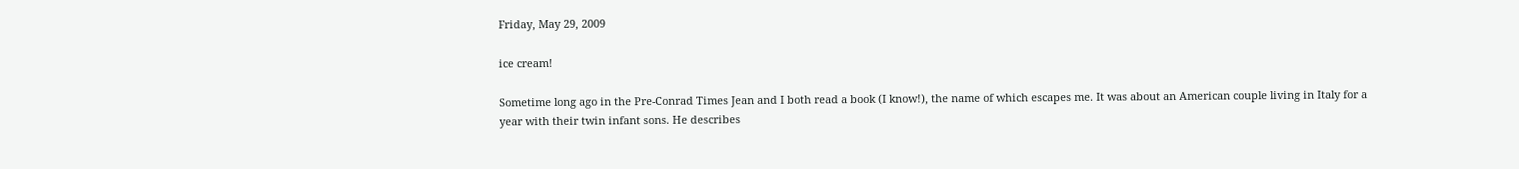Friday, May 29, 2009

ice cream!

Sometime long ago in the Pre-Conrad Times Jean and I both read a book (I know!), the name of which escapes me. It was about an American couple living in Italy for a year with their twin infant sons. He describes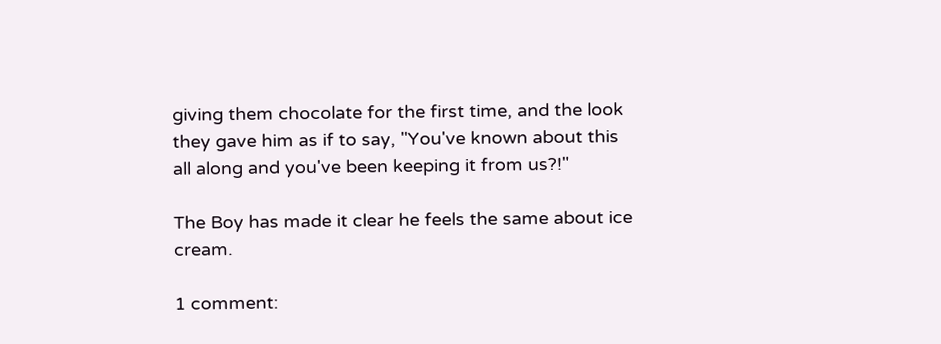giving them chocolate for the first time, and the look they gave him as if to say, "You've known about this all along and you've been keeping it from us?!"

The Boy has made it clear he feels the same about ice cream.

1 comment: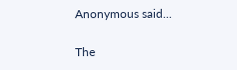Anonymous said...

The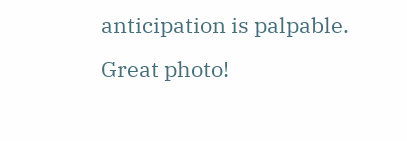anticipation is palpable. Great photo!